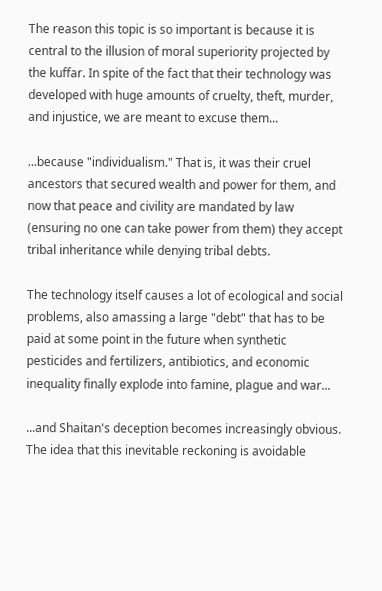The reason this topic is so important is because it is central to the illusion of moral superiority projected by the kuffar. In spite of the fact that their technology was developed with huge amounts of cruelty, theft, murder, and injustice, we are meant to excuse them...

...because "individualism." That is, it was their cruel ancestors that secured wealth and power for them, and now that peace and civility are mandated by law (ensuring no one can take power from them) they accept tribal inheritance while denying tribal debts.

The technology itself causes a lot of ecological and social problems, also amassing a large "debt" that has to be paid at some point in the future when synthetic pesticides and fertilizers, antibiotics, and economic inequality finally explode into famine, plague and war...

...and Shaitan's deception becomes increasingly obvious. The idea that this inevitable reckoning is avoidable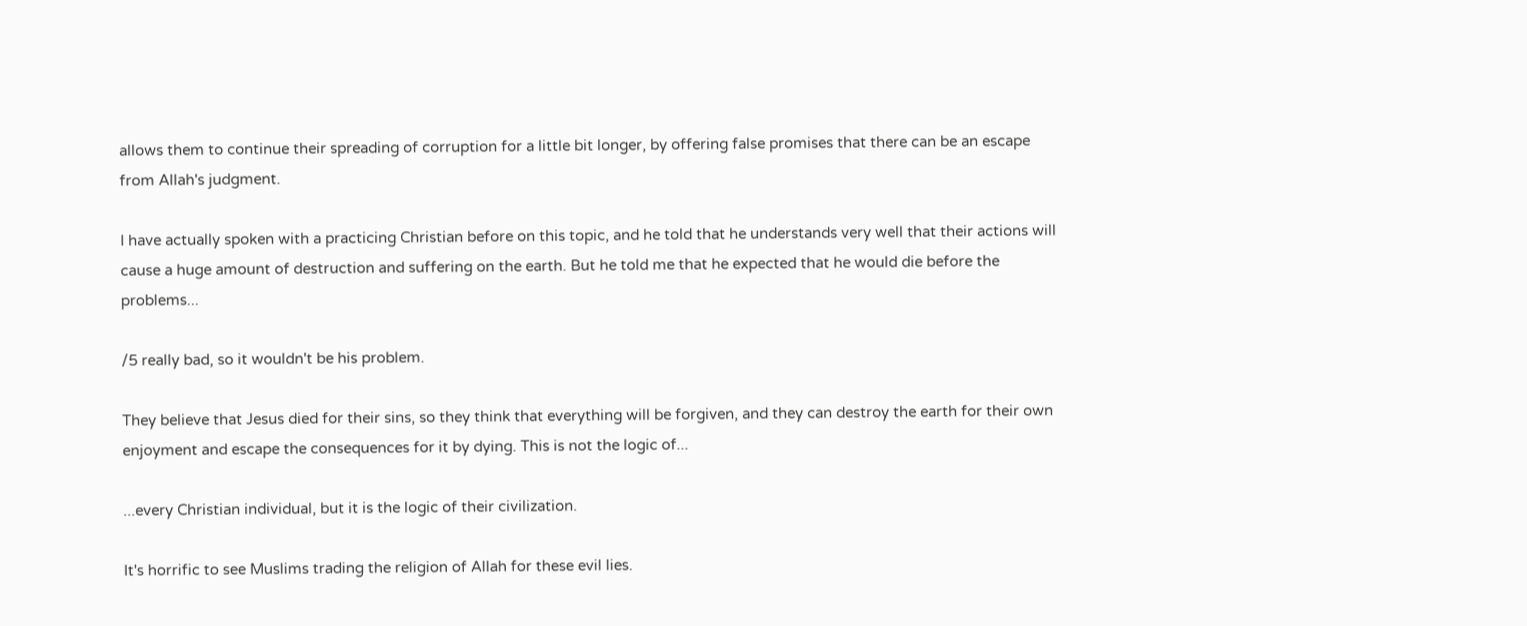allows them to continue their spreading of corruption for a little bit longer, by offering false promises that there can be an escape from Allah's judgment.

I have actually spoken with a practicing Christian before on this topic, and he told that he understands very well that their actions will cause a huge amount of destruction and suffering on the earth. But he told me that he expected that he would die before the problems...

/5 really bad, so it wouldn't be his problem.

They believe that Jesus died for their sins, so they think that everything will be forgiven, and they can destroy the earth for their own enjoyment and escape the consequences for it by dying. This is not the logic of...

...every Christian individual, but it is the logic of their civilization.

It's horrific to see Muslims trading the religion of Allah for these evil lies.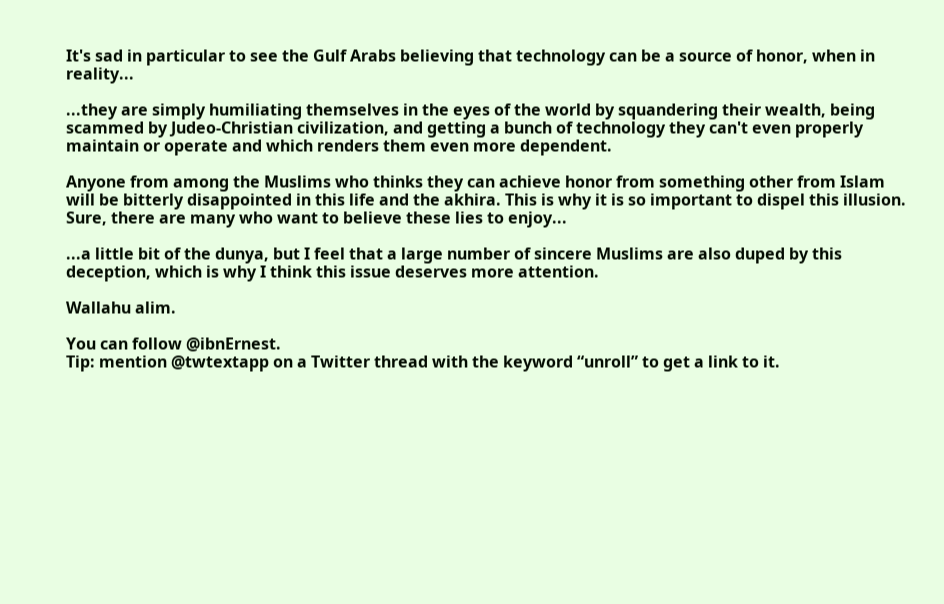It's sad in particular to see the Gulf Arabs believing that technology can be a source of honor, when in reality...

...they are simply humiliating themselves in the eyes of the world by squandering their wealth, being scammed by Judeo-Christian civilization, and getting a bunch of technology they can't even properly maintain or operate and which renders them even more dependent.

Anyone from among the Muslims who thinks they can achieve honor from something other from Islam will be bitterly disappointed in this life and the akhira. This is why it is so important to dispel this illusion. Sure, there are many who want to believe these lies to enjoy...

...a little bit of the dunya, but I feel that a large number of sincere Muslims are also duped by this deception, which is why I think this issue deserves more attention.

Wallahu alim.

You can follow @ibnErnest.
Tip: mention @twtextapp on a Twitter thread with the keyword “unroll” to get a link to it.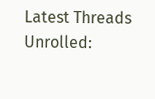Latest Threads Unrolled: